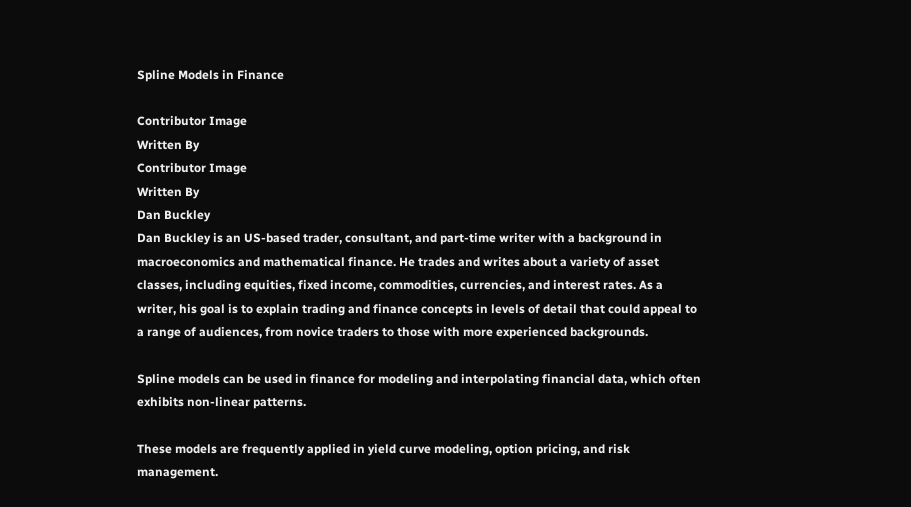Spline Models in Finance

Contributor Image
Written By
Contributor Image
Written By
Dan Buckley
Dan Buckley is an US-based trader, consultant, and part-time writer with a background in macroeconomics and mathematical finance. He trades and writes about a variety of asset classes, including equities, fixed income, commodities, currencies, and interest rates. As a writer, his goal is to explain trading and finance concepts in levels of detail that could appeal to a range of audiences, from novice traders to those with more experienced backgrounds.

Spline models can be used in finance for modeling and interpolating financial data, which often exhibits non-linear patterns.

These models are frequently applied in yield curve modeling, option pricing, and risk management.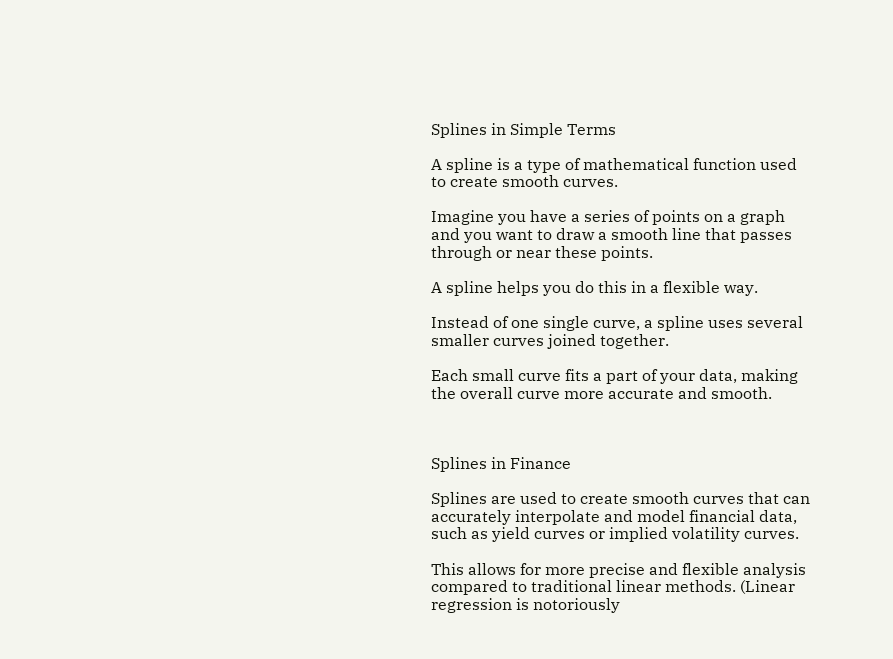Splines in Simple Terms

A spline is a type of mathematical function used to create smooth curves.

Imagine you have a series of points on a graph and you want to draw a smooth line that passes through or near these points.

A spline helps you do this in a flexible way.

Instead of one single curve, a spline uses several smaller curves joined together.

Each small curve fits a part of your data, making the overall curve more accurate and smooth.



Splines in Finance

Splines are used to create smooth curves that can accurately interpolate and model financial data, such as yield curves or implied volatility curves.

This allows for more precise and flexible analysis compared to traditional linear methods. (Linear regression is notoriously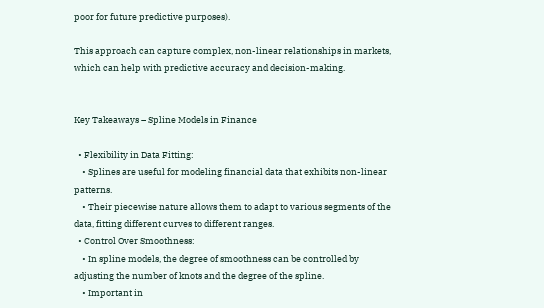poor for future predictive purposes).

This approach can capture complex, non-linear relationships in markets, which can help with predictive accuracy and decision-making.


Key Takeaways – Spline Models in Finance

  • Flexibility in Data Fitting:
    • Splines are useful for modeling financial data that exhibits non-linear patterns.
    • Their piecewise nature allows them to adapt to various segments of the data, fitting different curves to different ranges.
  • Control Over Smoothness:
    • In spline models, the degree of smoothness can be controlled by adjusting the number of knots and the degree of the spline.
    • Important in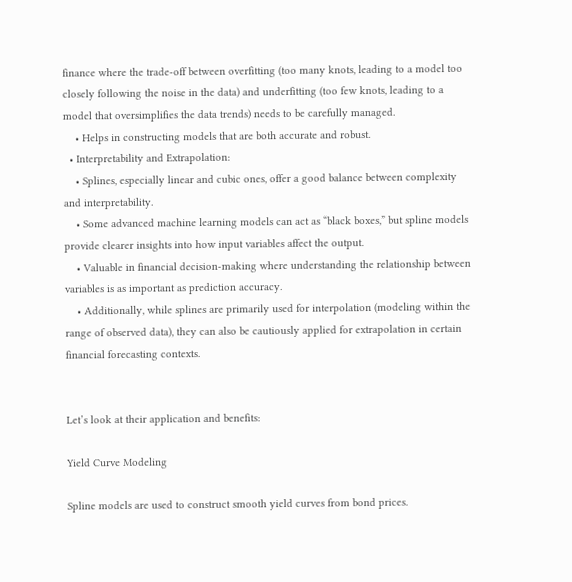finance where the trade-off between overfitting (too many knots, leading to a model too closely following the noise in the data) and underfitting (too few knots, leading to a model that oversimplifies the data trends) needs to be carefully managed.
    • Helps in constructing models that are both accurate and robust.
  • Interpretability and Extrapolation:
    • Splines, especially linear and cubic ones, offer a good balance between complexity and interpretability.
    • Some advanced machine learning models can act as “black boxes,” but spline models provide clearer insights into how input variables affect the output.
    • Valuable in financial decision-making where understanding the relationship between variables is as important as prediction accuracy.
    • Additionally, while splines are primarily used for interpolation (modeling within the range of observed data), they can also be cautiously applied for extrapolation in certain financial forecasting contexts.


Let’s look at their application and benefits:

Yield Curve Modeling

Spline models are used to construct smooth yield curves from bond prices.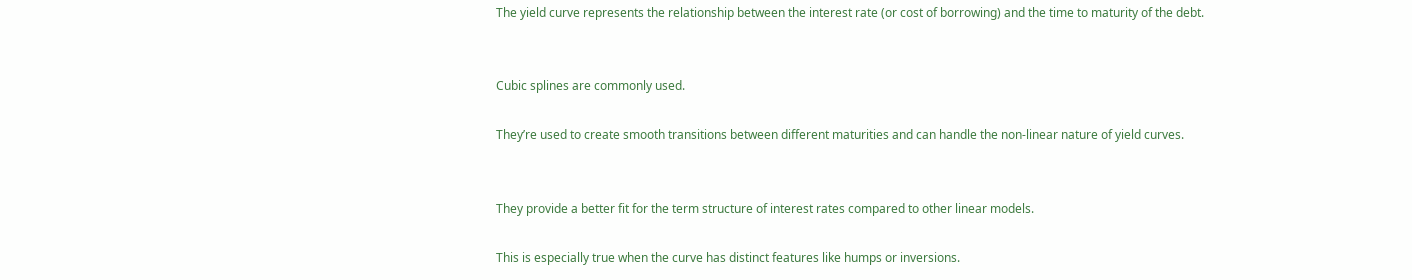The yield curve represents the relationship between the interest rate (or cost of borrowing) and the time to maturity of the debt.


Cubic splines are commonly used.

They’re used to create smooth transitions between different maturities and can handle the non-linear nature of yield curves.


They provide a better fit for the term structure of interest rates compared to other linear models.

This is especially true when the curve has distinct features like humps or inversions.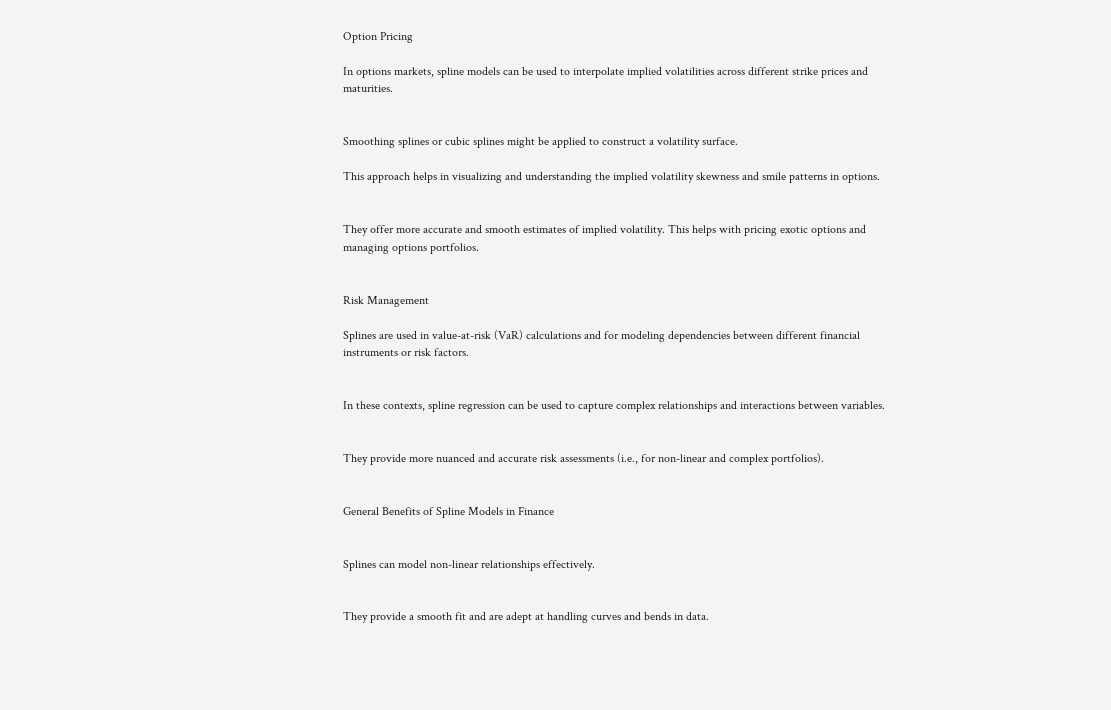Option Pricing

In options markets, spline models can be used to interpolate implied volatilities across different strike prices and maturities.


Smoothing splines or cubic splines might be applied to construct a volatility surface.

This approach helps in visualizing and understanding the implied volatility skewness and smile patterns in options.


They offer more accurate and smooth estimates of implied volatility. This helps with pricing exotic options and managing options portfolios.


Risk Management

Splines are used in value-at-risk (VaR) calculations and for modeling dependencies between different financial instruments or risk factors.


In these contexts, spline regression can be used to capture complex relationships and interactions between variables.


They provide more nuanced and accurate risk assessments (i.e., for non-linear and complex portfolios).


General Benefits of Spline Models in Finance


Splines can model non-linear relationships effectively.


They provide a smooth fit and are adept at handling curves and bends in data.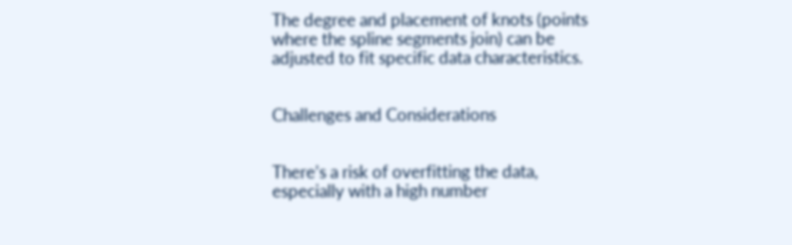The degree and placement of knots (points where the spline segments join) can be adjusted to fit specific data characteristics.


Challenges and Considerations


There’s a risk of overfitting the data, especially with a high number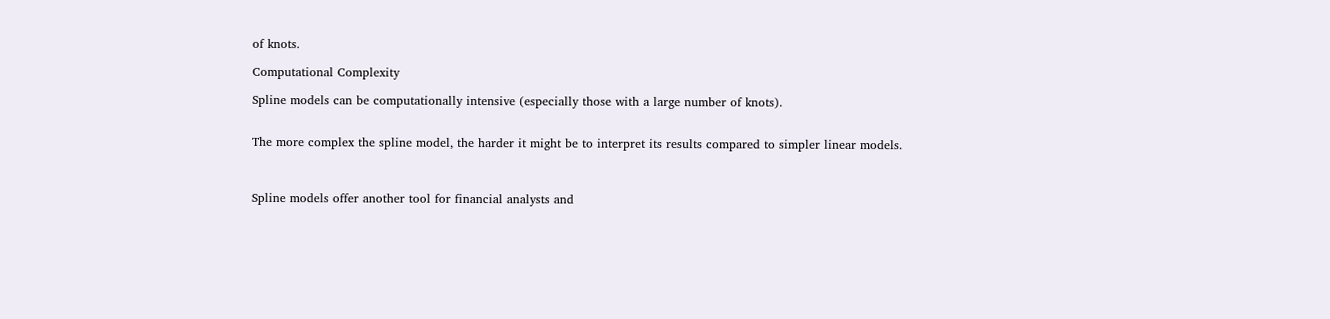of knots.

Computational Complexity

Spline models can be computationally intensive (especially those with a large number of knots).


The more complex the spline model, the harder it might be to interpret its results compared to simpler linear models.



Spline models offer another tool for financial analysts and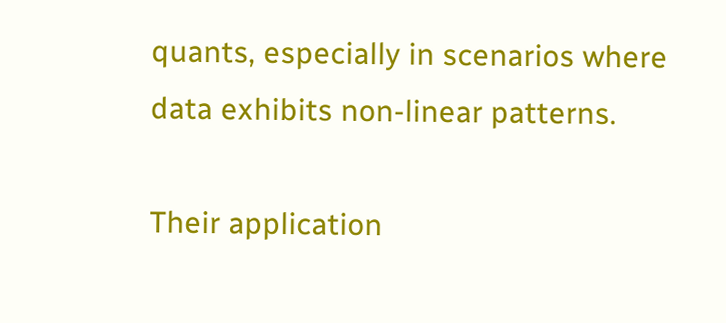quants, especially in scenarios where data exhibits non-linear patterns.

Their application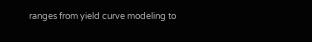ranges from yield curve modeling to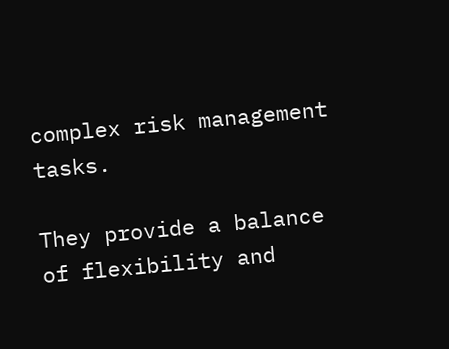complex risk management tasks.

They provide a balance of flexibility and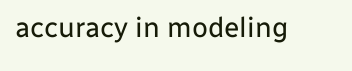accuracy in modeling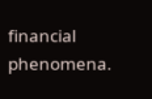financial phenomena.